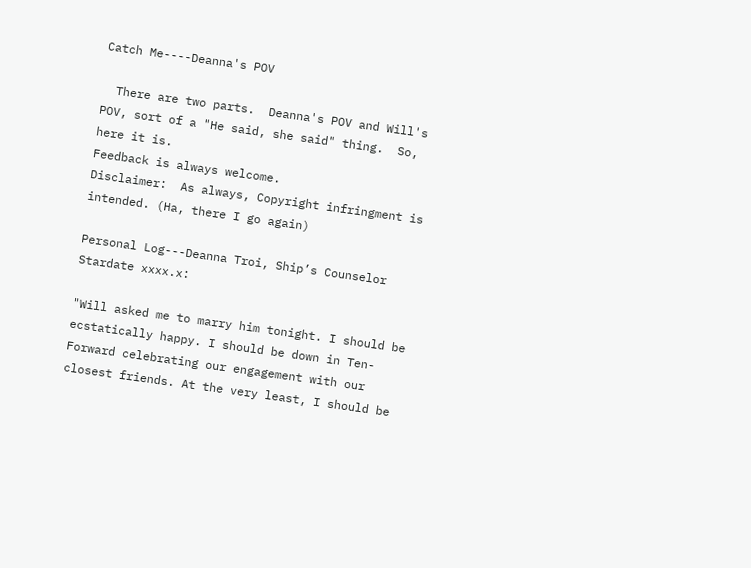Catch Me----Deanna's POV

  There are two parts.  Deanna's POV and Will's POV, sort of a "He said, she said" thing.  So, here it is.
Feedback is always welcome.
Disclaimer:  As always, Copyright infringment is intended. (Ha, there I go again)

Personal Log---Deanna Troi, Ship’s Counselor Stardate xxxx.x:

"Will asked me to marry him tonight. I should be ecstatically happy. I should be down in Ten-Forward celebrating our engagement with our closest friends. At the very least, I should be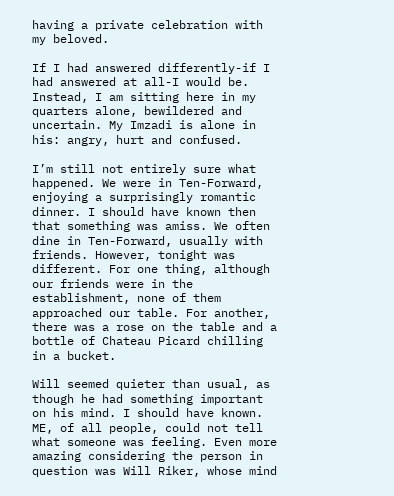having a private celebration with my beloved.

If I had answered differently-if I had answered at all-I would be. Instead, I am sitting here in my quarters alone, bewildered and uncertain. My Imzadi is alone in his: angry, hurt and confused.

I’m still not entirely sure what happened. We were in Ten-Forward, enjoying a surprisingly romantic dinner. I should have known then that something was amiss. We often dine in Ten-Forward, usually with friends. However, tonight was different. For one thing, although our friends were in the establishment, none of them approached our table. For another, there was a rose on the table and a bottle of Chateau Picard chilling in a bucket.

Will seemed quieter than usual, as though he had something important on his mind. I should have known. ME, of all people, could not tell what someone was feeling. Even more amazing considering the person in question was Will Riker, whose mind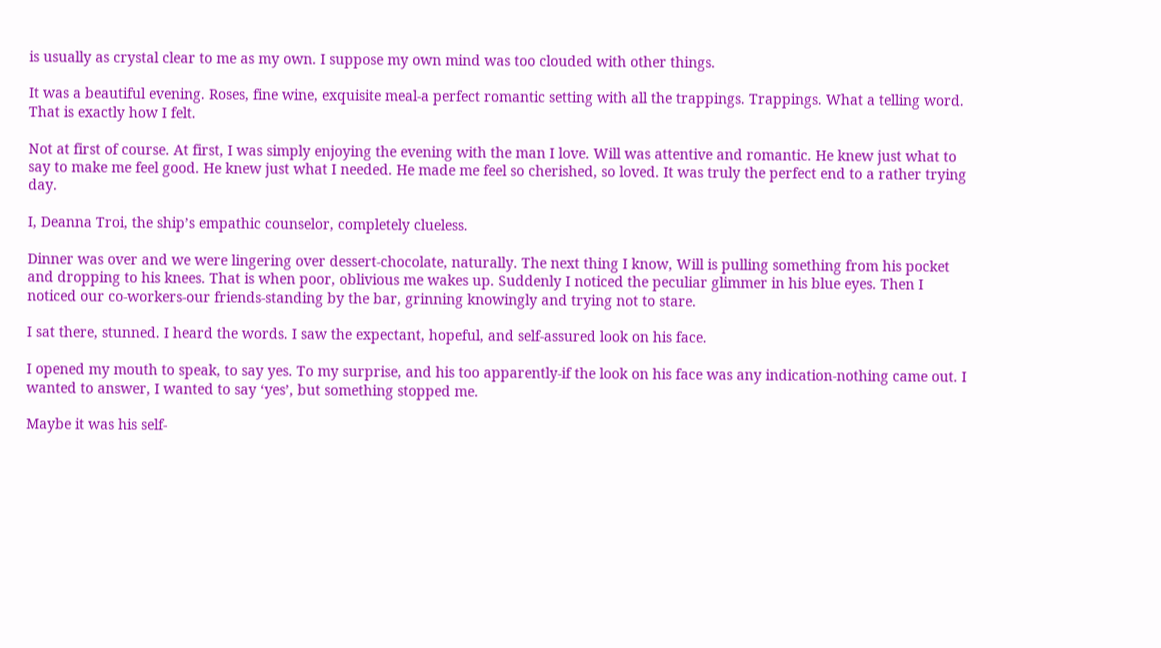is usually as crystal clear to me as my own. I suppose my own mind was too clouded with other things.

It was a beautiful evening. Roses, fine wine, exquisite meal-a perfect romantic setting with all the trappings. Trappings. What a telling word. That is exactly how I felt.

Not at first of course. At first, I was simply enjoying the evening with the man I love. Will was attentive and romantic. He knew just what to say to make me feel good. He knew just what I needed. He made me feel so cherished, so loved. It was truly the perfect end to a rather trying day.

I, Deanna Troi, the ship’s empathic counselor, completely clueless.

Dinner was over and we were lingering over dessert-chocolate, naturally. The next thing I know, Will is pulling something from his pocket and dropping to his knees. That is when poor, oblivious me wakes up. Suddenly I noticed the peculiar glimmer in his blue eyes. Then I noticed our co-workers-our friends-standing by the bar, grinning knowingly and trying not to stare.

I sat there, stunned. I heard the words. I saw the expectant, hopeful, and self-assured look on his face.

I opened my mouth to speak, to say yes. To my surprise, and his too apparently-if the look on his face was any indication-nothing came out. I wanted to answer, I wanted to say ‘yes’, but something stopped me.

Maybe it was his self-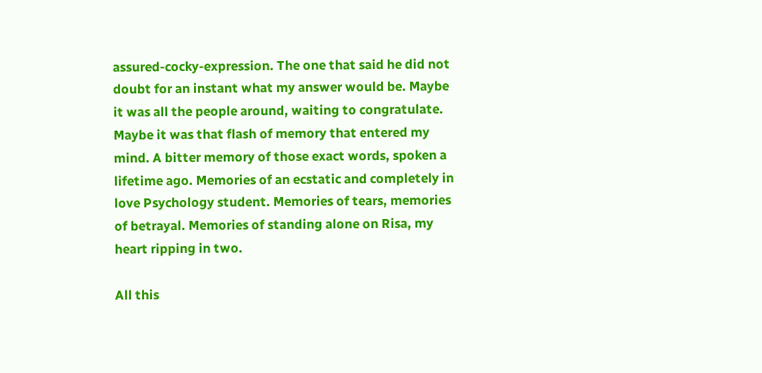assured-cocky-expression. The one that said he did not doubt for an instant what my answer would be. Maybe it was all the people around, waiting to congratulate. Maybe it was that flash of memory that entered my mind. A bitter memory of those exact words, spoken a lifetime ago. Memories of an ecstatic and completely in love Psychology student. Memories of tears, memories of betrayal. Memories of standing alone on Risa, my heart ripping in two.

All this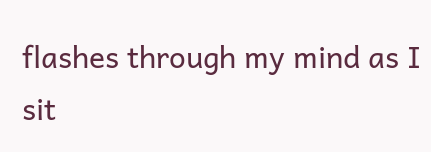flashes through my mind as I sit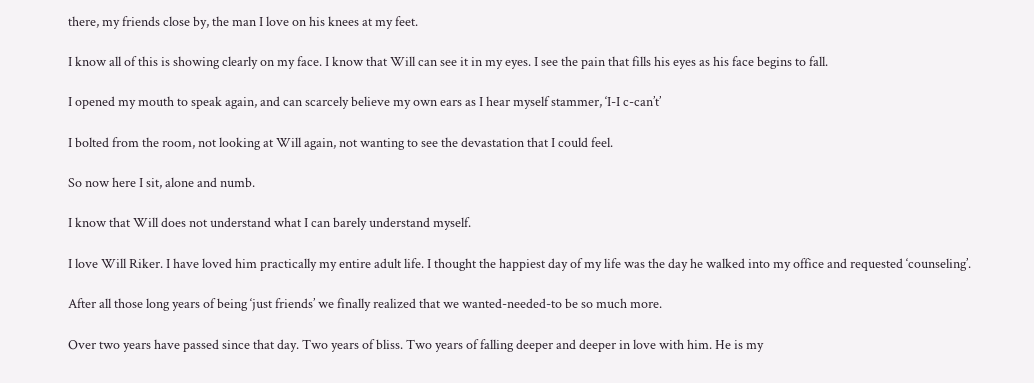there, my friends close by, the man I love on his knees at my feet.

I know all of this is showing clearly on my face. I know that Will can see it in my eyes. I see the pain that fills his eyes as his face begins to fall.

I opened my mouth to speak again, and can scarcely believe my own ears as I hear myself stammer, ‘I-I c-can’t’

I bolted from the room, not looking at Will again, not wanting to see the devastation that I could feel.

So now here I sit, alone and numb.

I know that Will does not understand what I can barely understand myself.

I love Will Riker. I have loved him practically my entire adult life. I thought the happiest day of my life was the day he walked into my office and requested ‘counseling’.

After all those long years of being ‘just friends’ we finally realized that we wanted-needed-to be so much more.

Over two years have passed since that day. Two years of bliss. Two years of falling deeper and deeper in love with him. He is my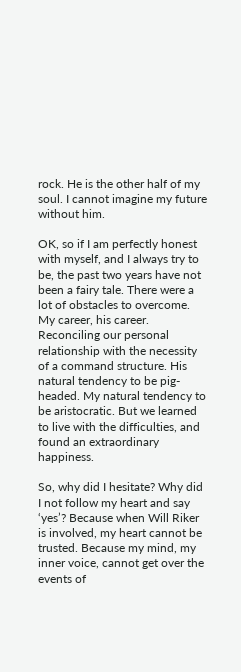rock. He is the other half of my soul. I cannot imagine my future without him.

OK, so if I am perfectly honest with myself, and I always try to be, the past two years have not been a fairy tale. There were a lot of obstacles to overcome. My career, his career. Reconciling our personal relationship with the necessity of a command structure. His natural tendency to be pig-headed. My natural tendency to be aristocratic. But we learned to live with the difficulties, and found an extraordinary happiness.

So, why did I hesitate? Why did I not follow my heart and say ‘yes’? Because when Will Riker is involved, my heart cannot be trusted. Because my mind, my inner voice, cannot get over the events of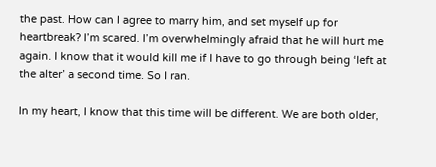the past. How can I agree to marry him, and set myself up for heartbreak? I’m scared. I’m overwhelmingly afraid that he will hurt me again. I know that it would kill me if I have to go through being ‘left at the alter’ a second time. So I ran.

In my heart, I know that this time will be different. We are both older,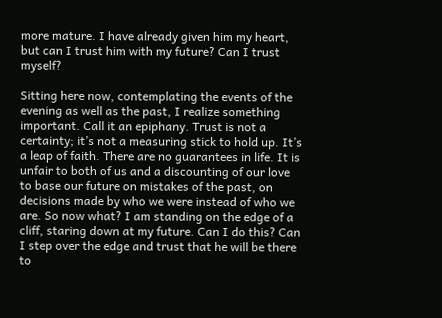more mature. I have already given him my heart, but can I trust him with my future? Can I trust myself?

Sitting here now, contemplating the events of the evening as well as the past, I realize something important. Call it an epiphany. Trust is not a certainty; it’s not a measuring stick to hold up. It’s a leap of faith. There are no guarantees in life. It is unfair to both of us and a discounting of our love to base our future on mistakes of the past, on decisions made by who we were instead of who we are. So now what? I am standing on the edge of a cliff, staring down at my future. Can I do this? Can I step over the edge and trust that he will be there to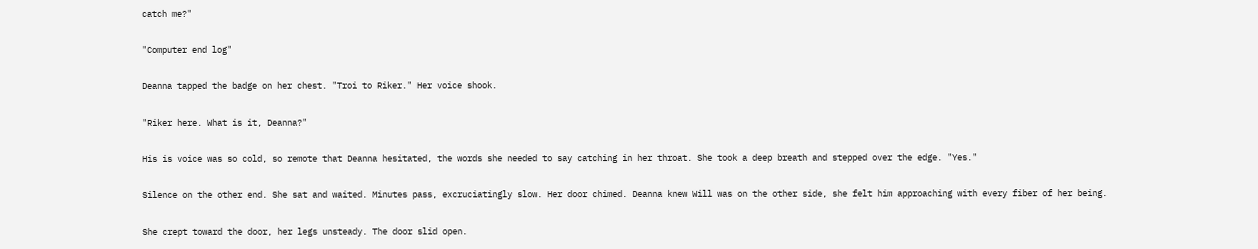catch me?"

"Computer end log"

Deanna tapped the badge on her chest. "Troi to Riker." Her voice shook.

"Riker here. What is it, Deanna?"

His is voice was so cold, so remote that Deanna hesitated, the words she needed to say catching in her throat. She took a deep breath and stepped over the edge. "Yes."

Silence on the other end. She sat and waited. Minutes pass, excruciatingly slow. Her door chimed. Deanna knew Will was on the other side, she felt him approaching with every fiber of her being.

She crept toward the door, her legs unsteady. The door slid open.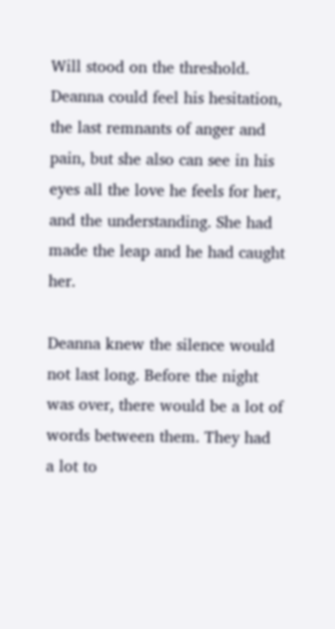Will stood on the threshold. Deanna could feel his hesitation, the last remnants of anger and pain, but she also can see in his eyes all the love he feels for her, and the understanding. She had made the leap and he had caught her.

Deanna knew the silence would not last long. Before the night was over, there would be a lot of words between them. They had a lot to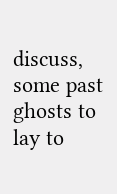discuss, some past ghosts to lay to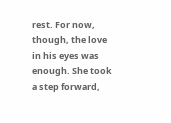rest. For now, though, the love in his eyes was enough. She took a step forward,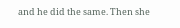and he did the same. Then she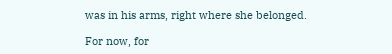was in his arms, right where she belonged.

For now, for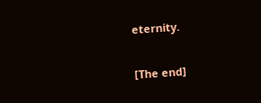eternity.


[The end]